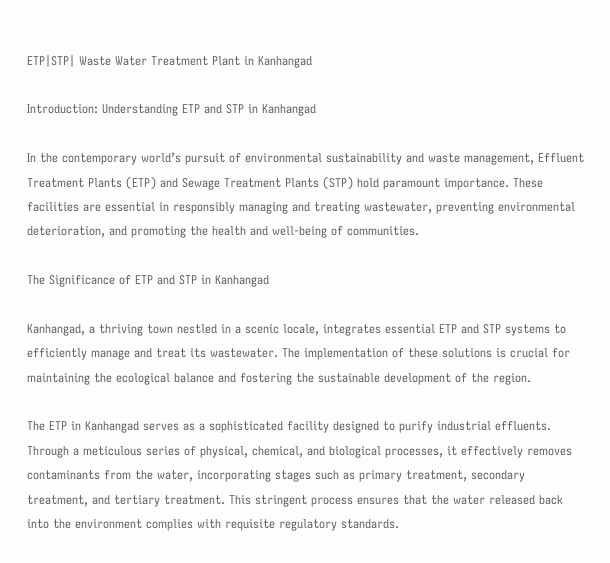ETP|STP| Waste Water Treatment Plant in Kanhangad

Introduction: Understanding ETP and STP in Kanhangad

In the contemporary world’s pursuit of environmental sustainability and waste management, Effluent Treatment Plants (ETP) and Sewage Treatment Plants (STP) hold paramount importance. These facilities are essential in responsibly managing and treating wastewater, preventing environmental deterioration, and promoting the health and well-being of communities.

The Significance of ETP and STP in Kanhangad

Kanhangad, a thriving town nestled in a scenic locale, integrates essential ETP and STP systems to efficiently manage and treat its wastewater. The implementation of these solutions is crucial for maintaining the ecological balance and fostering the sustainable development of the region.

The ETP in Kanhangad serves as a sophisticated facility designed to purify industrial effluents. Through a meticulous series of physical, chemical, and biological processes, it effectively removes contaminants from the water, incorporating stages such as primary treatment, secondary treatment, and tertiary treatment. This stringent process ensures that the water released back into the environment complies with requisite regulatory standards.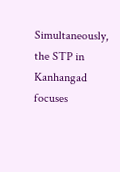Simultaneously, the STP in Kanhangad focuses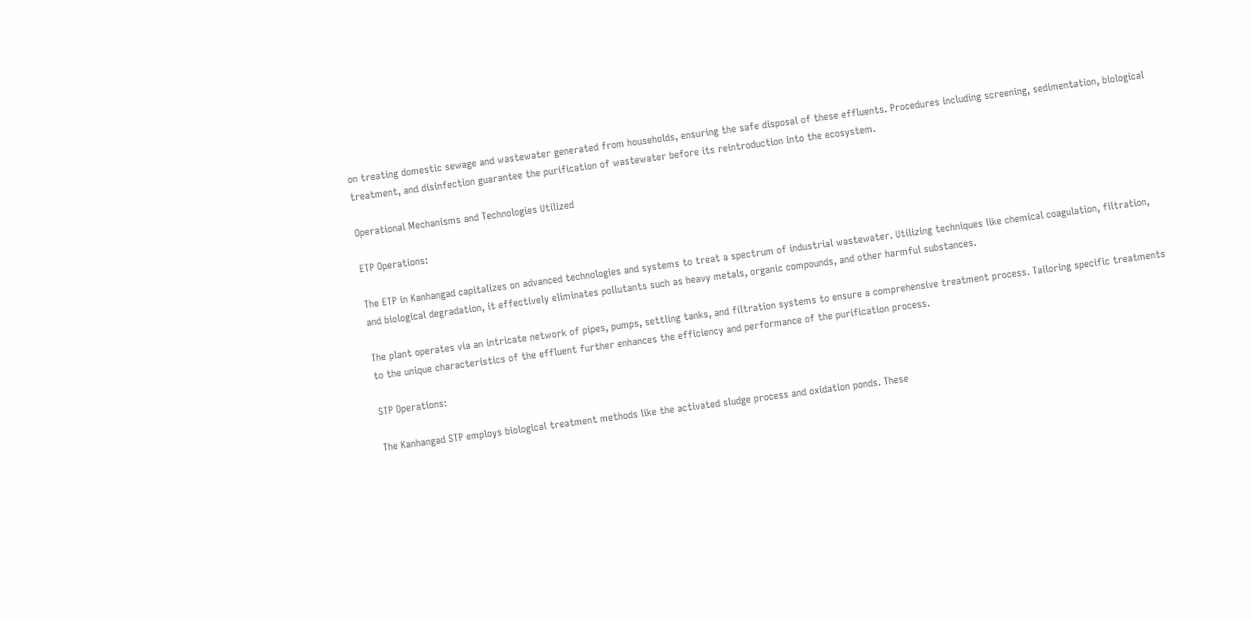on treating domestic sewage and wastewater generated from households, ensuring the safe disposal of these effluents. Procedures including screening, sedimentation, biological treatment, and disinfection guarantee the purification of wastewater before its reintroduction into the ecosystem.

Operational Mechanisms and Technologies Utilized

ETP Operations:

The ETP in Kanhangad capitalizes on advanced technologies and systems to treat a spectrum of industrial wastewater. Utilizing techniques like chemical coagulation, filtration, and biological degradation, it effectively eliminates pollutants such as heavy metals, organic compounds, and other harmful substances.

The plant operates via an intricate network of pipes, pumps, settling tanks, and filtration systems to ensure a comprehensive treatment process. Tailoring specific treatments to the unique characteristics of the effluent further enhances the efficiency and performance of the purification process.

STP Operations:

The Kanhangad STP employs biological treatment methods like the activated sludge process and oxidation ponds. These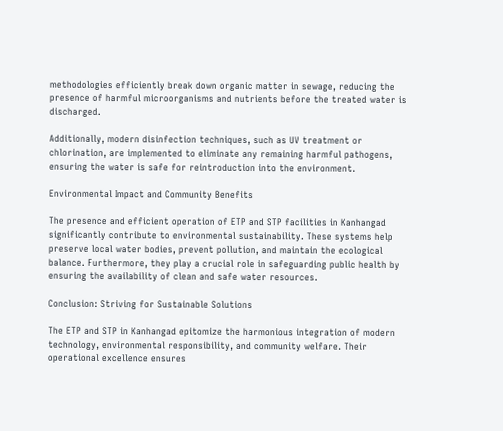methodologies efficiently break down organic matter in sewage, reducing the presence of harmful microorganisms and nutrients before the treated water is discharged.

Additionally, modern disinfection techniques, such as UV treatment or chlorination, are implemented to eliminate any remaining harmful pathogens, ensuring the water is safe for reintroduction into the environment.

Environmental Impact and Community Benefits

The presence and efficient operation of ETP and STP facilities in Kanhangad significantly contribute to environmental sustainability. These systems help preserve local water bodies, prevent pollution, and maintain the ecological balance. Furthermore, they play a crucial role in safeguarding public health by ensuring the availability of clean and safe water resources.

Conclusion: Striving for Sustainable Solutions

The ETP and STP in Kanhangad epitomize the harmonious integration of modern technology, environmental responsibility, and community welfare. Their operational excellence ensures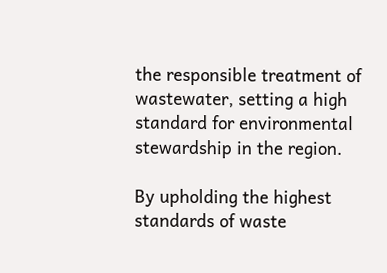the responsible treatment of wastewater, setting a high standard for environmental stewardship in the region.

By upholding the highest standards of waste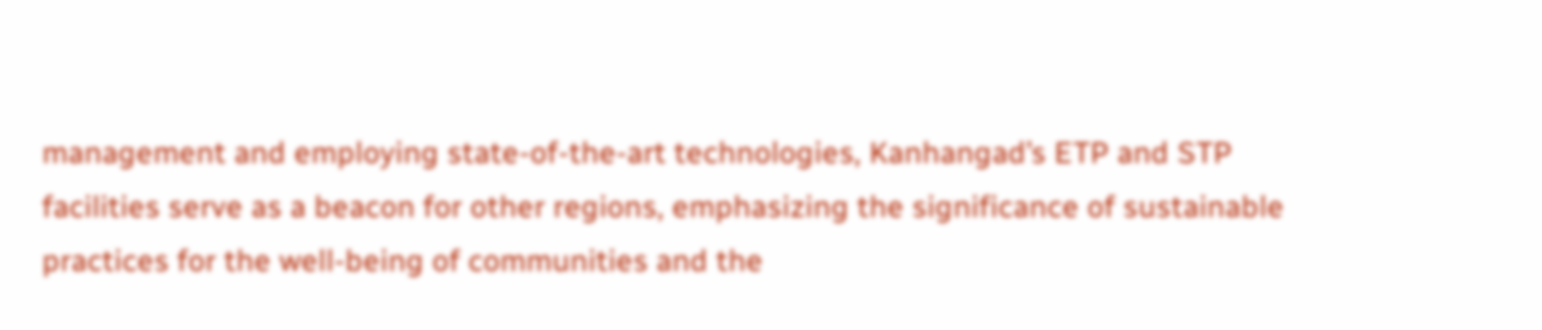management and employing state-of-the-art technologies, Kanhangad’s ETP and STP facilities serve as a beacon for other regions, emphasizing the significance of sustainable practices for the well-being of communities and the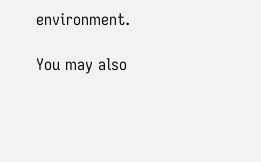environment.

You may also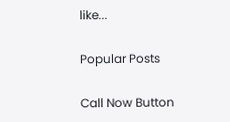like...

Popular Posts

Call Now Button